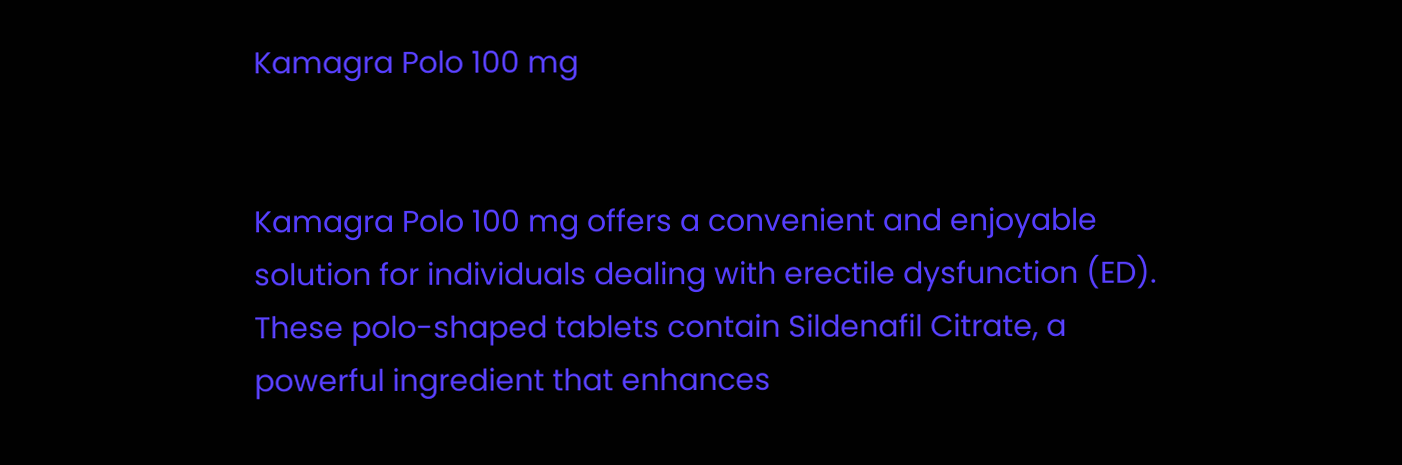Kamagra Polo 100 mg


Kamagra Polo 100 mg offers a convenient and enjoyable solution for individuals dealing with erectile dysfunction (ED). These polo-shaped tablets contain Sildenafil Citrate, a powerful ingredient that enhances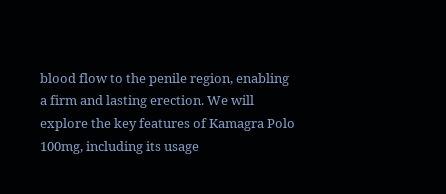blood flow to the penile region, enabling a firm and lasting erection. We will explore the key features of Kamagra Polo 100mg, including its usage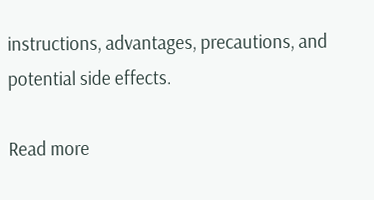instructions, advantages, precautions, and potential side effects.

Read more